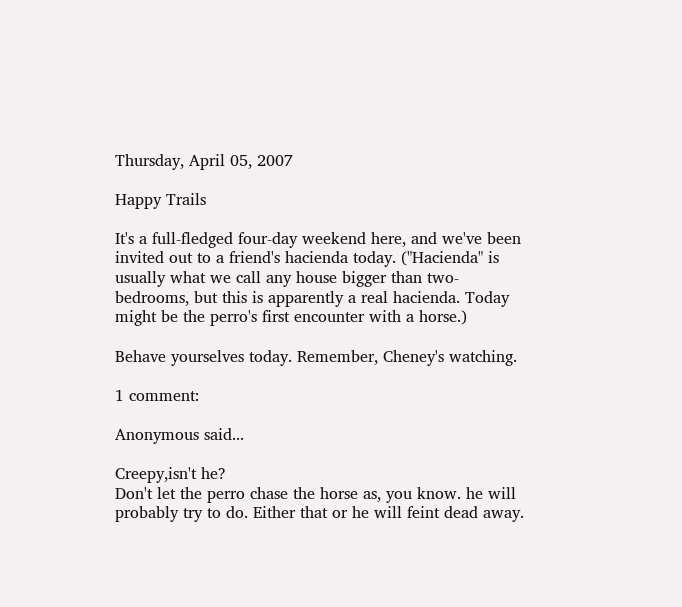Thursday, April 05, 2007

Happy Trails

It's a full-fledged four-day weekend here, and we've been invited out to a friend's hacienda today. ("Hacienda" is usually what we call any house bigger than two-bedrooms, but this is apparently a real hacienda. Today might be the perro's first encounter with a horse.)

Behave yourselves today. Remember, Cheney's watching.

1 comment:

Anonymous said...

Creepy,isn't he?
Don't let the perro chase the horse as, you know. he will probably try to do. Either that or he will feint dead away.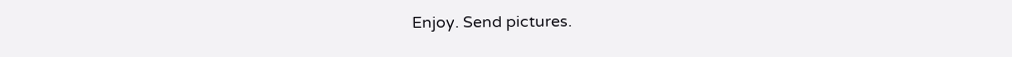Enjoy. Send pictures.